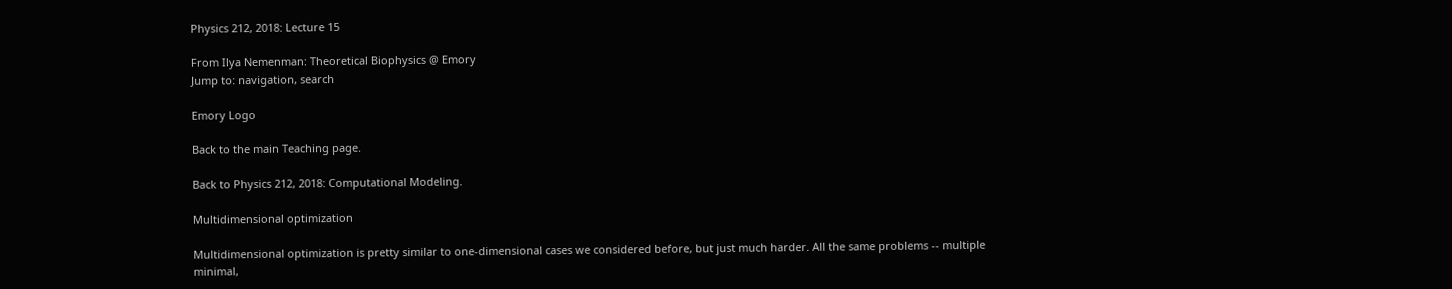Physics 212, 2018: Lecture 15

From Ilya Nemenman: Theoretical Biophysics @ Emory
Jump to: navigation, search

Emory Logo

Back to the main Teaching page.

Back to Physics 212, 2018: Computational Modeling.

Multidimensional optimization

Multidimensional optimization is pretty similar to one-dimensional cases we considered before, but just much harder. All the same problems -- multiple minimal,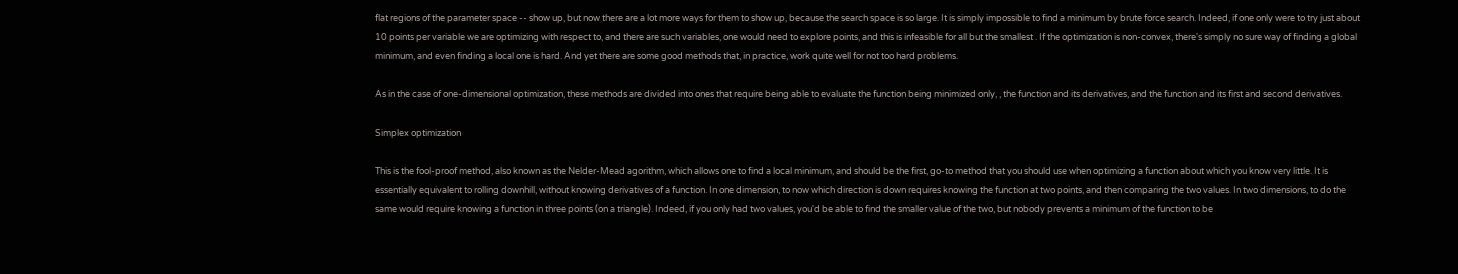flat regions of the parameter space -- show up, but now there are a lot more ways for them to show up, because the search space is so large. It is simply impossible to find a minimum by brute force search. Indeed, if one only were to try just about 10 points per variable we are optimizing with respect to, and there are such variables, one would need to explore points, and this is infeasible for all but the smallest . If the optimization is non-convex, there's simply no sure way of finding a global minimum, and even finding a local one is hard. And yet there are some good methods that, in practice, work quite well for not too hard problems.

As in the case of one-dimensional optimization, these methods are divided into ones that require being able to evaluate the function being minimized only, , the function and its derivatives, and the function and its first and second derivatives.

Simplex optimization

This is the fool-proof method, also known as the Nelder-Mead agorithm, which allows one to find a local minimum, and should be the first, go-to method that you should use when optimizing a function about which you know very little. It is essentially equivalent to rolling downhill, without knowing derivatives of a function. In one dimension, to now which direction is down requires knowing the function at two points, and then comparing the two values. In two dimensions, to do the same would require knowing a function in three points (on a triangle). Indeed, if you only had two values, you'd be able to find the smaller value of the two, but nobody prevents a minimum of the function to be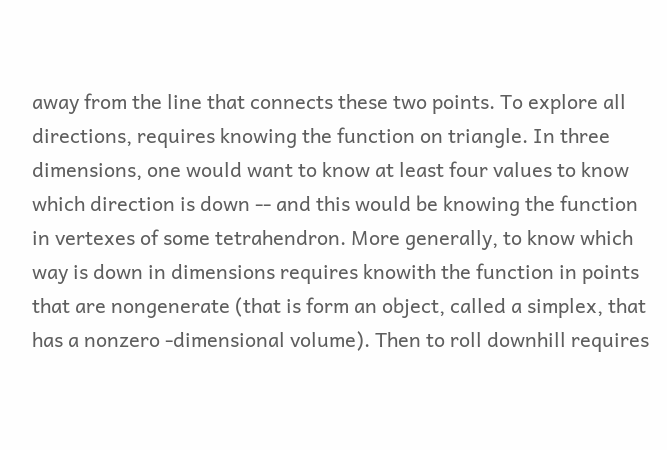away from the line that connects these two points. To explore all directions, requires knowing the function on triangle. In three dimensions, one would want to know at least four values to know which direction is down -- and this would be knowing the function in vertexes of some tetrahendron. More generally, to know which way is down in dimensions requires knowith the function in points that are nongenerate (that is form an object, called a simplex, that has a nonzero -dimensional volume). Then to roll downhill requires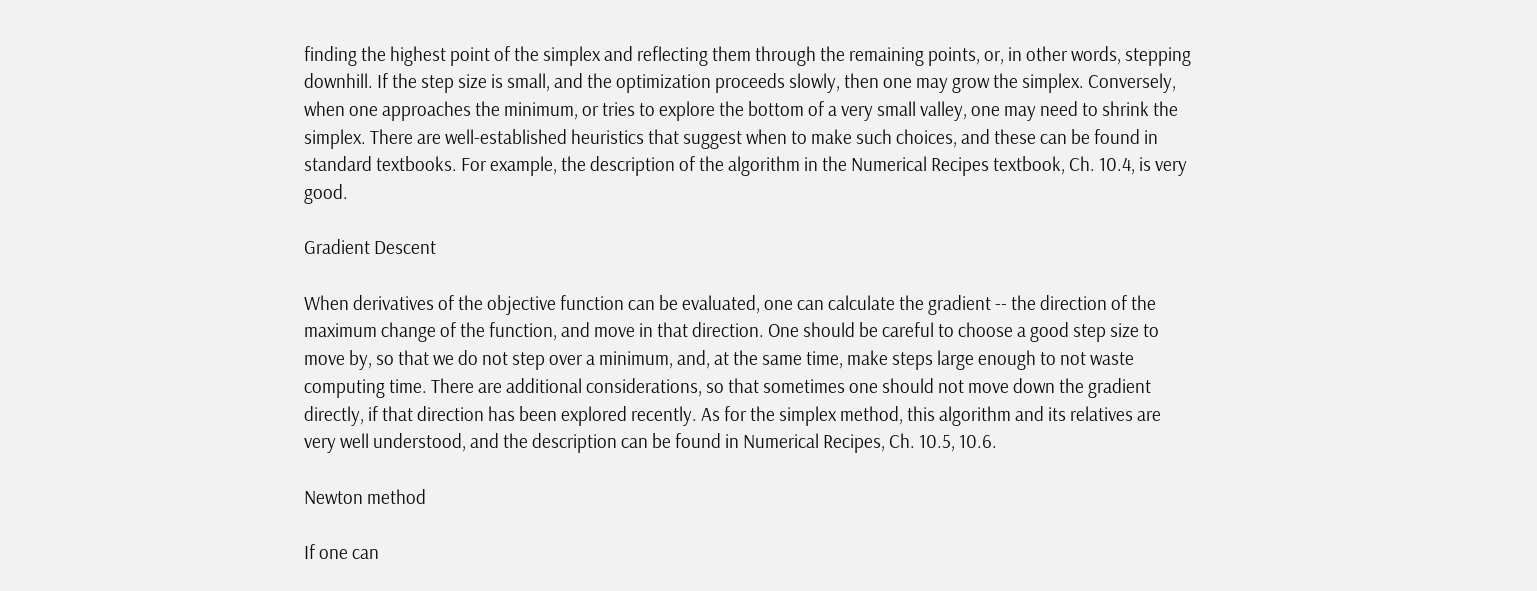finding the highest point of the simplex and reflecting them through the remaining points, or, in other words, stepping downhill. If the step size is small, and the optimization proceeds slowly, then one may grow the simplex. Conversely, when one approaches the minimum, or tries to explore the bottom of a very small valley, one may need to shrink the simplex. There are well-established heuristics that suggest when to make such choices, and these can be found in standard textbooks. For example, the description of the algorithm in the Numerical Recipes textbook, Ch. 10.4, is very good.

Gradient Descent

When derivatives of the objective function can be evaluated, one can calculate the gradient -- the direction of the maximum change of the function, and move in that direction. One should be careful to choose a good step size to move by, so that we do not step over a minimum, and, at the same time, make steps large enough to not waste computing time. There are additional considerations, so that sometimes one should not move down the gradient directly, if that direction has been explored recently. As for the simplex method, this algorithm and its relatives are very well understood, and the description can be found in Numerical Recipes, Ch. 10.5, 10.6.

Newton method

If one can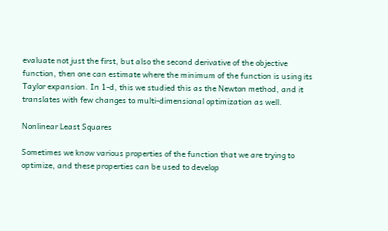evaluate not just the first, but also the second derivative of the objective function, then one can estimate where the minimum of the function is using its Taylor expansion. In 1-d, this we studied this as the Newton method, and it translates with few changes to multi-dimensional optimization as well.

Nonlinear Least Squares

Sometimes we know various properties of the function that we are trying to optimize, and these properties can be used to develop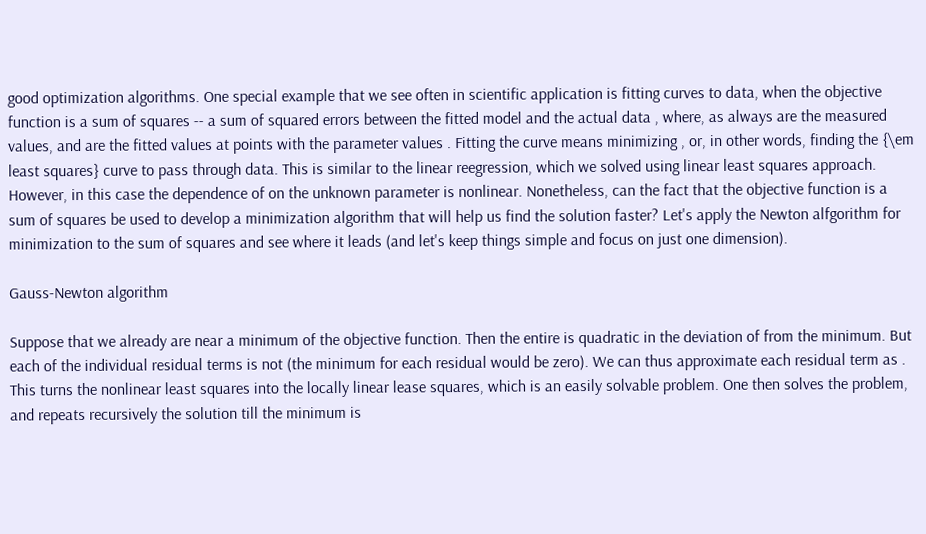good optimization algorithms. One special example that we see often in scientific application is fitting curves to data, when the objective function is a sum of squares -- a sum of squared errors between the fitted model and the actual data , where, as always are the measured values, and are the fitted values at points with the parameter values . Fitting the curve means minimizing , or, in other words, finding the {\em least squares} curve to pass through data. This is similar to the linear reegression, which we solved using linear least squares approach. However, in this case the dependence of on the unknown parameter is nonlinear. Nonetheless, can the fact that the objective function is a sum of squares be used to develop a minimization algorithm that will help us find the solution faster? Let's apply the Newton alfgorithm for minimization to the sum of squares and see where it leads (and let's keep things simple and focus on just one dimension).

Gauss-Newton algorithm

Suppose that we already are near a minimum of the objective function. Then the entire is quadratic in the deviation of from the minimum. But each of the individual residual terms is not (the minimum for each residual would be zero). We can thus approximate each residual term as . This turns the nonlinear least squares into the locally linear lease squares, which is an easily solvable problem. One then solves the problem, and repeats recursively the solution till the minimum is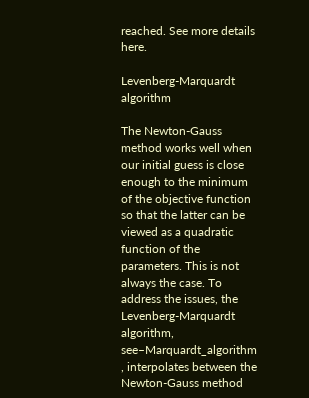reached. See more details here.

Levenberg-Marquardt algorithm

The Newton-Gauss method works well when our initial guess is close enough to the minimum of the objective function so that the latter can be viewed as a quadratic function of the parameters. This is not always the case. To address the issues, the Levenberg-Marquardt algorithm, see–Marquardt_algorithm , interpolates between the Newton-Gauss method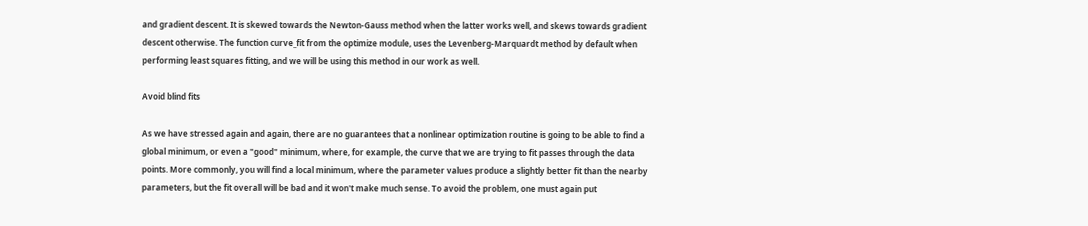and gradient descent. It is skewed towards the Newton-Gauss method when the latter works well, and skews towards gradient descent otherwise. The function curve_fit from the optimize module, uses the Levenberg-Marquardt method by default when performing least squares fitting, and we will be using this method in our work as well.

Avoid blind fits

As we have stressed again and again, there are no guarantees that a nonlinear optimization routine is going to be able to find a global minimum, or even a "good" minimum, where, for example, the curve that we are trying to fit passes through the data points. More commonly, you will find a local minimum, where the parameter values produce a slightly better fit than the nearby parameters, but the fit overall will be bad and it won't make much sense. To avoid the problem, one must again put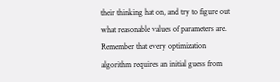their thinking hat on, and try to figure out what reasonable values of parameters are. Remember that every optimization algorithm requires an initial guess from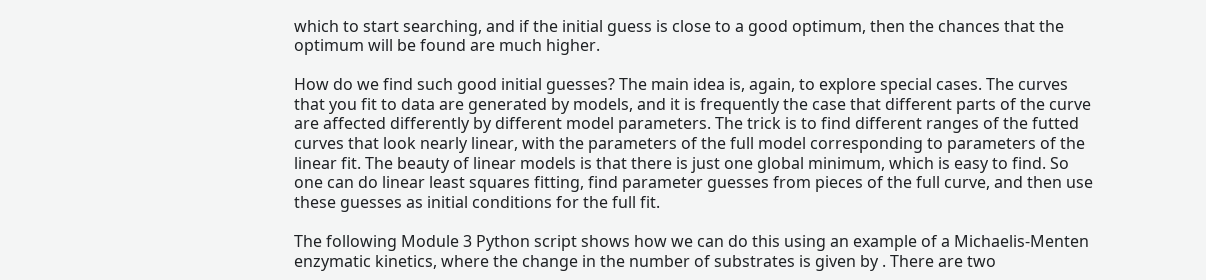which to start searching, and if the initial guess is close to a good optimum, then the chances that the optimum will be found are much higher.

How do we find such good initial guesses? The main idea is, again, to explore special cases. The curves that you fit to data are generated by models, and it is frequently the case that different parts of the curve are affected differently by different model parameters. The trick is to find different ranges of the futted curves that look nearly linear, with the parameters of the full model corresponding to parameters of the linear fit. The beauty of linear models is that there is just one global minimum, which is easy to find. So one can do linear least squares fitting, find parameter guesses from pieces of the full curve, and then use these guesses as initial conditions for the full fit.

The following Module 3 Python script shows how we can do this using an example of a Michaelis-Menten enzymatic kinetics, where the change in the number of substrates is given by . There are two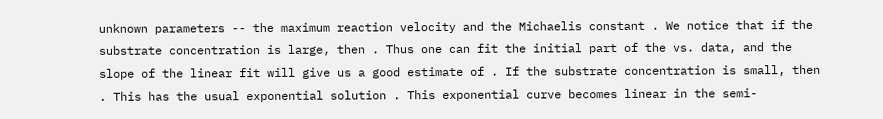unknown parameters -- the maximum reaction velocity and the Michaelis constant . We notice that if the substrate concentration is large, then . Thus one can fit the initial part of the vs. data, and the slope of the linear fit will give us a good estimate of . If the substrate concentration is small, then . This has the usual exponential solution . This exponential curve becomes linear in the semi-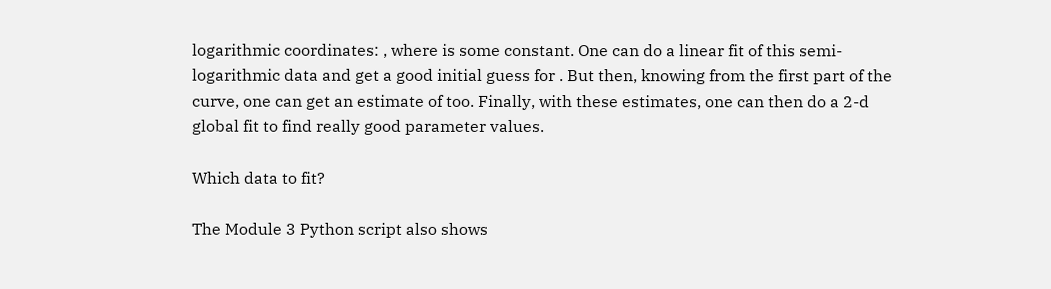logarithmic coordinates: , where is some constant. One can do a linear fit of this semi-logarithmic data and get a good initial guess for . But then, knowing from the first part of the curve, one can get an estimate of too. Finally, with these estimates, one can then do a 2-d global fit to find really good parameter values.

Which data to fit?

The Module 3 Python script also shows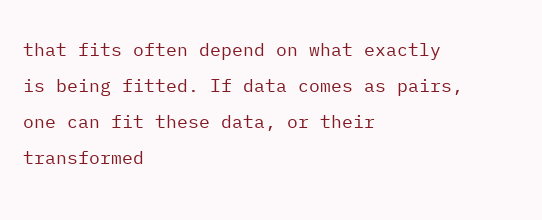that fits often depend on what exactly is being fitted. If data comes as pairs, one can fit these data, or their transformed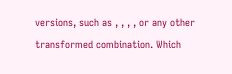versions, such as , , , , or any other transformed combination. Which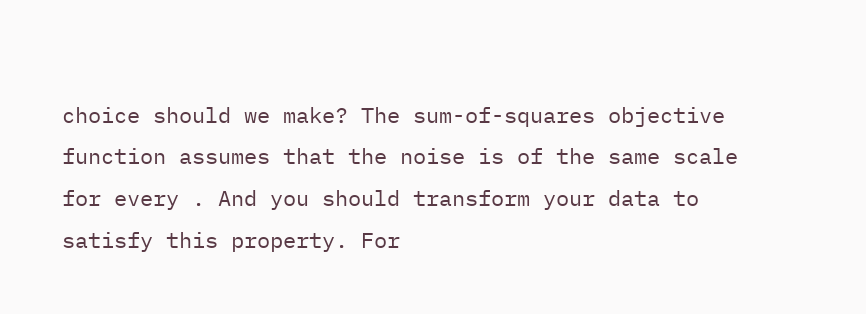choice should we make? The sum-of-squares objective function assumes that the noise is of the same scale for every . And you should transform your data to satisfy this property. For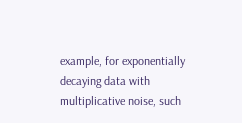example, for exponentially decaying data with multiplicative noise, such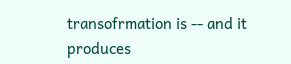transofrmation is -- and it produces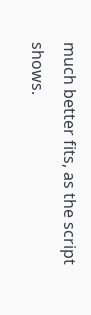much better fits, as the script shows.